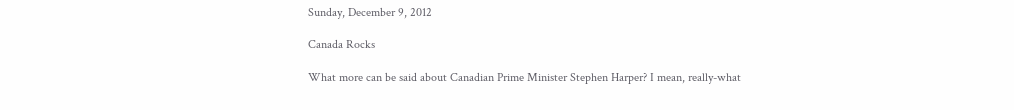Sunday, December 9, 2012

Canada Rocks

What more can be said about Canadian Prime Minister Stephen Harper? I mean, really-what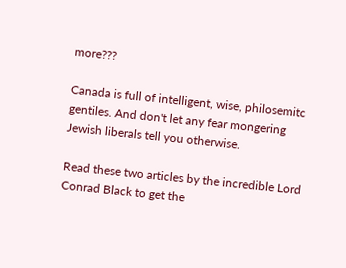more???

Canada is full of intelligent, wise, philosemitc gentiles. And don't let any fear mongering Jewish liberals tell you otherwise.

Read these two articles by the incredible Lord Conrad Black to get the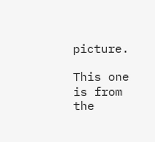picture.

This one is from the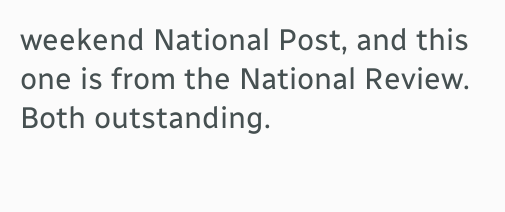weekend National Post, and this one is from the National Review. Both outstanding.